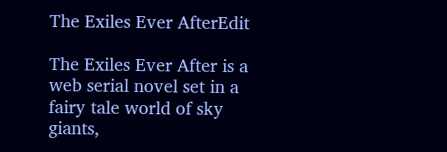The Exiles Ever AfterEdit

The Exiles Ever After is a web serial novel set in a fairy tale world of sky giants,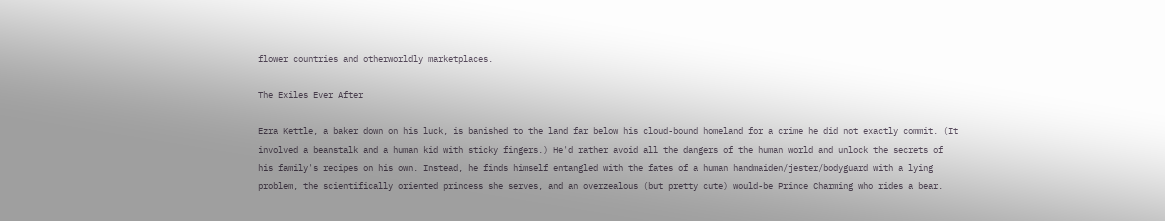flower countries and otherworldly marketplaces.

The Exiles Ever After

Ezra Kettle, a baker down on his luck, is banished to the land far below his cloud-bound homeland for a crime he did not exactly commit. (It involved a beanstalk and a human kid with sticky fingers.) He'd rather avoid all the dangers of the human world and unlock the secrets of his family's recipes on his own. Instead, he finds himself entangled with the fates of a human handmaiden/jester/bodyguard with a lying problem, the scientifically oriented princess she serves, and an overzealous (but pretty cute) would-be Prince Charming who rides a bear.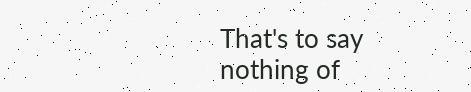That's to say nothing of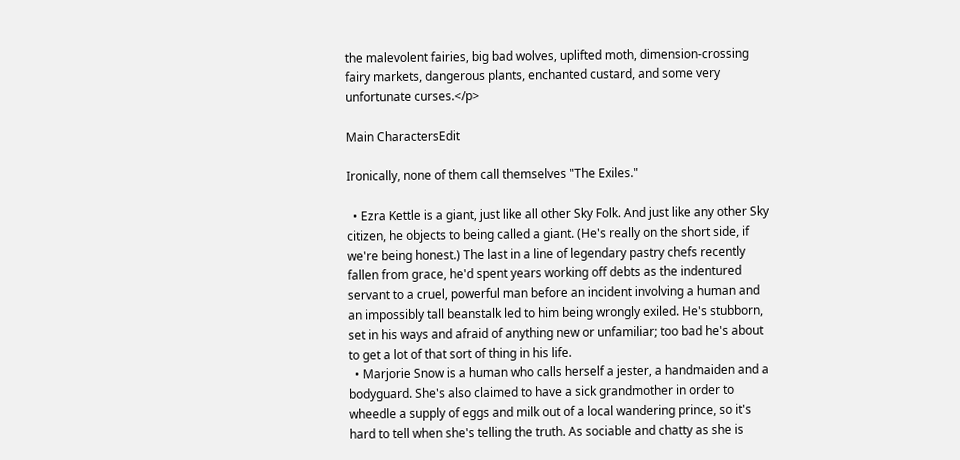the malevolent fairies, big bad wolves, uplifted moth, dimension-crossing fairy markets, dangerous plants, enchanted custard, and some very unfortunate curses.</p>

Main CharactersEdit

Ironically, none of them call themselves "The Exiles."

  • Ezra Kettle is a giant, just like all other Sky Folk. And just like any other Sky citizen, he objects to being called a giant. (He's really on the short side, if we're being honest.) The last in a line of legendary pastry chefs recently fallen from grace, he'd spent years working off debts as the indentured servant to a cruel, powerful man before an incident involving a human and an impossibly tall beanstalk led to him being wrongly exiled. He's stubborn, set in his ways and afraid of anything new or unfamiliar; too bad he's about to get a lot of that sort of thing in his life.
  • Marjorie Snow is a human who calls herself a jester, a handmaiden and a bodyguard. She's also claimed to have a sick grandmother in order to wheedle a supply of eggs and milk out of a local wandering prince, so it's hard to tell when she's telling the truth. As sociable and chatty as she is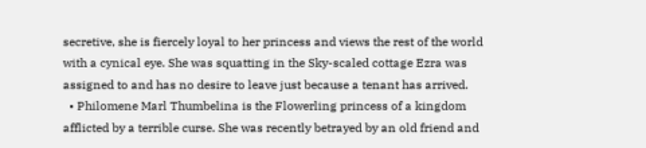secretive, she is fiercely loyal to her princess and views the rest of the world with a cynical eye. She was squatting in the Sky-scaled cottage Ezra was assigned to and has no desire to leave just because a tenant has arrived.
  • Philomene Marl Thumbelina is the Flowerling princess of a kingdom afflicted by a terrible curse. She was recently betrayed by an old friend and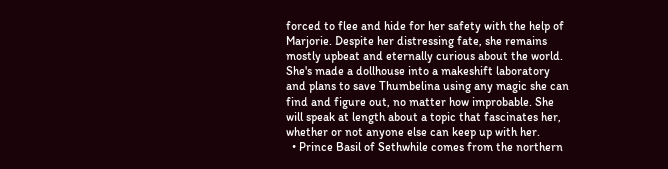forced to flee and hide for her safety with the help of Marjorie. Despite her distressing fate, she remains mostly upbeat and eternally curious about the world. She's made a dollhouse into a makeshift laboratory and plans to save Thumbelina using any magic she can find and figure out, no matter how improbable. She will speak at length about a topic that fascinates her, whether or not anyone else can keep up with her.
  • Prince Basil of Sethwhile comes from the northern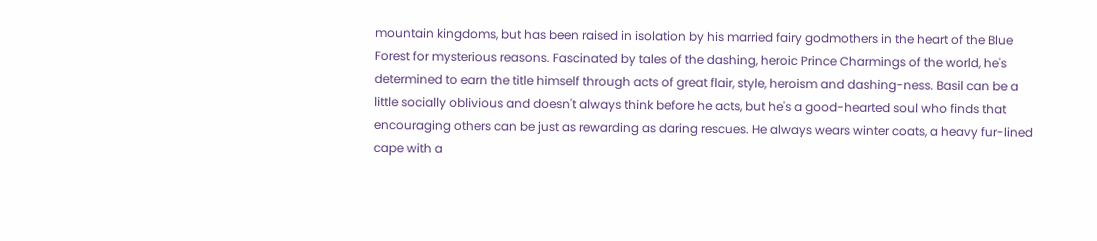mountain kingdoms, but has been raised in isolation by his married fairy godmothers in the heart of the Blue Forest for mysterious reasons. Fascinated by tales of the dashing, heroic Prince Charmings of the world, he's determined to earn the title himself through acts of great flair, style, heroism and dashing-ness. Basil can be a little socially oblivious and doesn't always think before he acts, but he's a good-hearted soul who finds that encouraging others can be just as rewarding as daring rescues. He always wears winter coats, a heavy fur-lined cape with a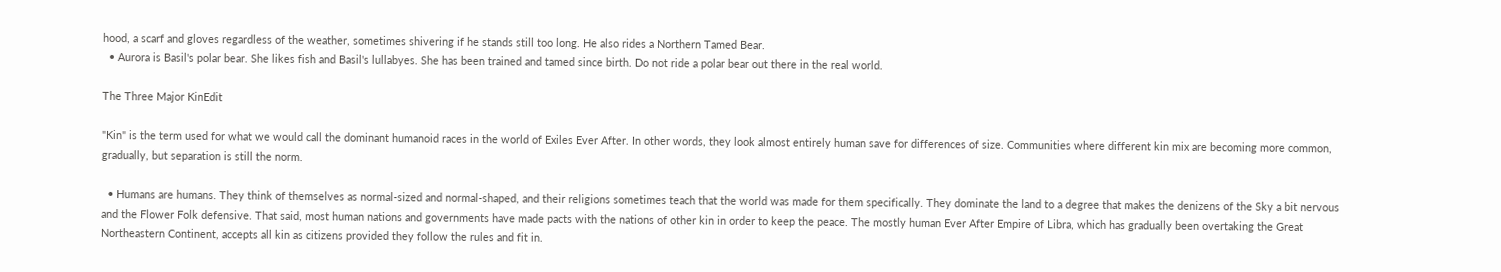hood, a scarf and gloves regardless of the weather, sometimes shivering if he stands still too long. He also rides a Northern Tamed Bear.
  • Aurora is Basil's polar bear. She likes fish and Basil's lullabyes. She has been trained and tamed since birth. Do not ride a polar bear out there in the real world.

The Three Major KinEdit

"Kin" is the term used for what we would call the dominant humanoid races in the world of Exiles Ever After. In other words, they look almost entirely human save for differences of size. Communities where different kin mix are becoming more common, gradually, but separation is still the norm.

  • Humans are humans. They think of themselves as normal-sized and normal-shaped, and their religions sometimes teach that the world was made for them specifically. They dominate the land to a degree that makes the denizens of the Sky a bit nervous and the Flower Folk defensive. That said, most human nations and governments have made pacts with the nations of other kin in order to keep the peace. The mostly human Ever After Empire of Libra, which has gradually been overtaking the Great Northeastern Continent, accepts all kin as citizens provided they follow the rules and fit in.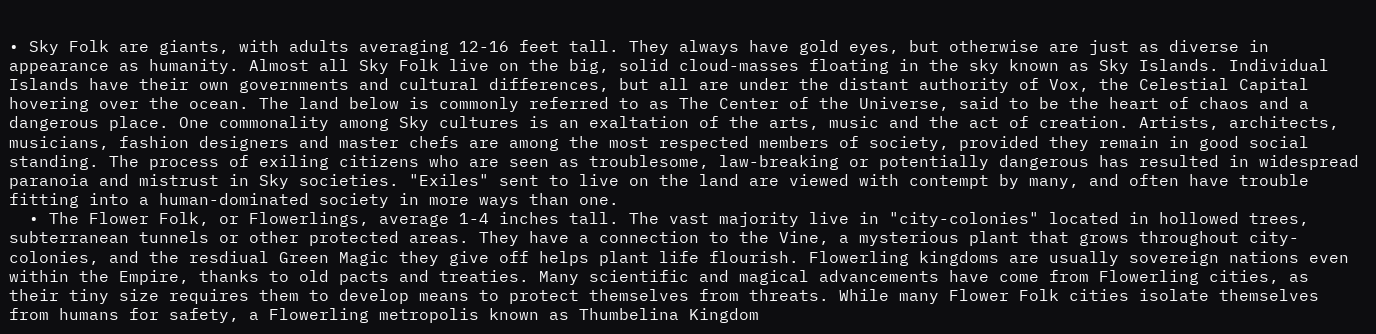• Sky Folk are giants, with adults averaging 12-16 feet tall. They always have gold eyes, but otherwise are just as diverse in appearance as humanity. Almost all Sky Folk live on the big, solid cloud-masses floating in the sky known as Sky Islands. Individual Islands have their own governments and cultural differences, but all are under the distant authority of Vox, the Celestial Capital hovering over the ocean. The land below is commonly referred to as The Center of the Universe, said to be the heart of chaos and a dangerous place. One commonality among Sky cultures is an exaltation of the arts, music and the act of creation. Artists, architects, musicians, fashion designers and master chefs are among the most respected members of society, provided they remain in good social standing. The process of exiling citizens who are seen as troublesome, law-breaking or potentially dangerous has resulted in widespread paranoia and mistrust in Sky societies. "Exiles" sent to live on the land are viewed with contempt by many, and often have trouble fitting into a human-dominated society in more ways than one.
  • The Flower Folk, or Flowerlings, average 1-4 inches tall. The vast majority live in "city-colonies" located in hollowed trees, subterranean tunnels or other protected areas. They have a connection to the Vine, a mysterious plant that grows throughout city-colonies, and the resdiual Green Magic they give off helps plant life flourish. Flowerling kingdoms are usually sovereign nations even within the Empire, thanks to old pacts and treaties. Many scientific and magical advancements have come from Flowerling cities, as their tiny size requires them to develop means to protect themselves from threats. While many Flower Folk cities isolate themselves from humans for safety, a Flowerling metropolis known as Thumbelina Kingdom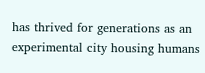has thrived for generations as an experimental city housing humans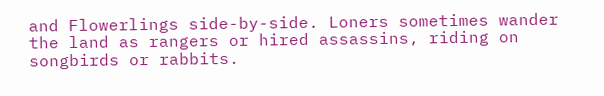and Flowerlings side-by-side. Loners sometimes wander the land as rangers or hired assassins, riding on songbirds or rabbits.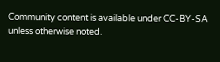Community content is available under CC-BY-SA unless otherwise noted.